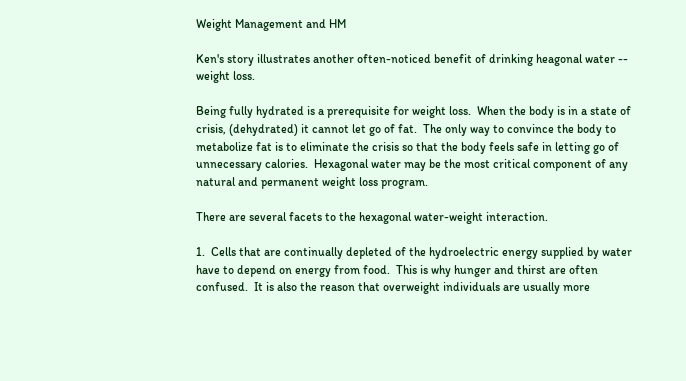Weight Management and HM

Ken's story illustrates another often-noticed benefit of drinking heagonal water -- weight loss.

Being fully hydrated is a prerequisite for weight loss.  When the body is in a state of crisis, (dehydrated) it cannot let go of fat.  The only way to convince the body to metabolize fat is to eliminate the crisis so that the body feels safe in letting go of unnecessary calories.  Hexagonal water may be the most critical component of any natural and permanent weight loss program.

There are several facets to the hexagonal water-weight interaction.

1.  Cells that are continually depleted of the hydroelectric energy supplied by water have to depend on energy from food.  This is why hunger and thirst are often confused.  It is also the reason that overweight individuals are usually more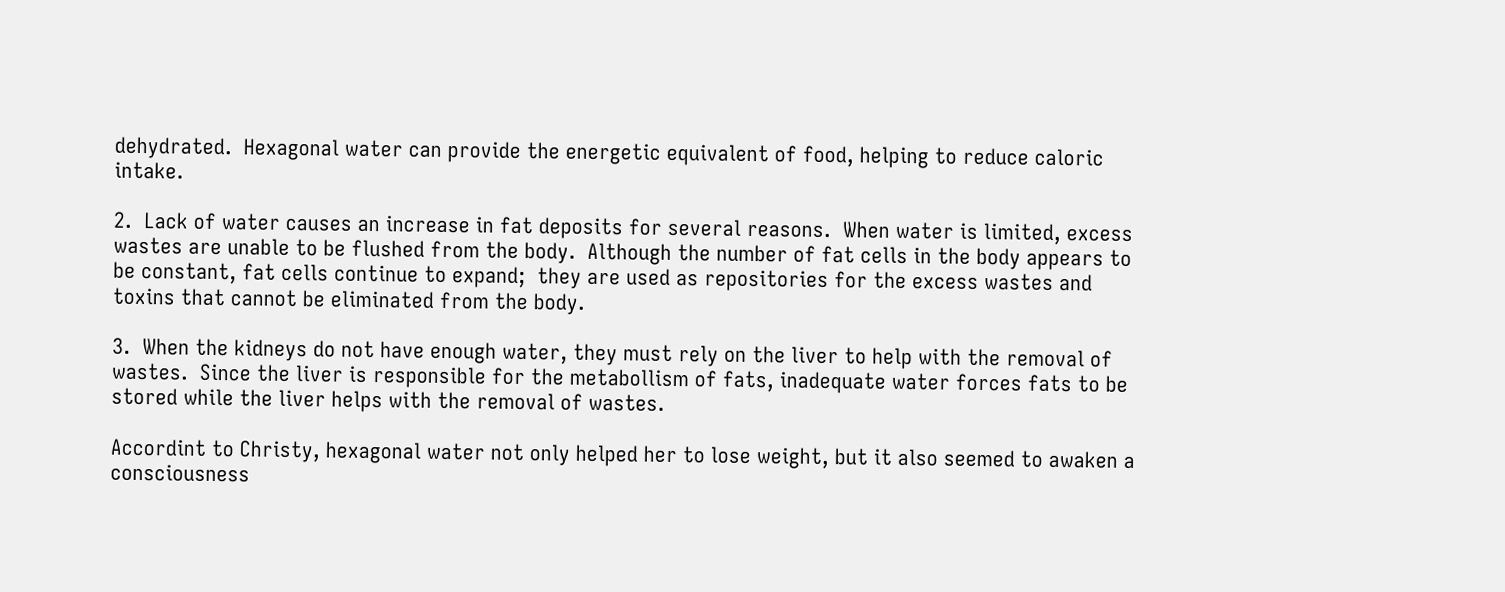dehydrated.  Hexagonal water can provide the energetic equivalent of food, helping to reduce caloric intake.

2.  Lack of water causes an increase in fat deposits for several reasons.  When water is limited, excess wastes are unable to be flushed from the body.  Although the number of fat cells in the body appears to be constant, fat cells continue to expand;  they are used as repositories for the excess wastes and toxins that cannot be eliminated from the body.

3.  When the kidneys do not have enough water, they must rely on the liver to help with the removal of wastes.  Since the liver is responsible for the metabollism of fats, inadequate water forces fats to be stored while the liver helps with the removal of wastes.

Accordint to Christy, hexagonal water not only helped her to lose weight, but it also seemed to awaken a consciousness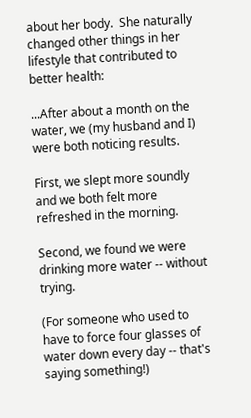about her body.  She naturally changed other things in her lifestyle that contributed to better health:

...After about a month on the water, we (my husband and I) were both noticing results.

First, we slept more soundly and we both felt more refreshed in the morning.

Second, we found we were drinking more water -- without trying.

(For someone who used to have to force four glasses of water down every day -- that's saying something!)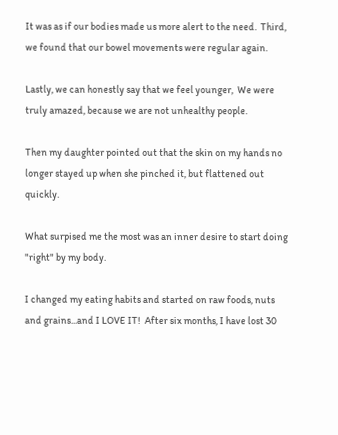It was as if our bodies made us more alert to the need.  Third, we found that our bowel movements were regular again.

Lastly, we can honestly say that we feel younger,  We were truly amazed, because we are not unhealthy people.

Then my daughter pointed out that the skin on my hands no longer stayed up when she pinched it, but flattened out quickly.

What surpised me the most was an inner desire to start doing "right" by my body.

I changed my eating habits and started on raw foods, nuts and grains...and I LOVE IT!  After six months, I have lost 30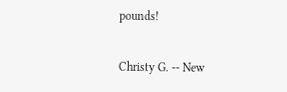pounds!

Christy G. -- New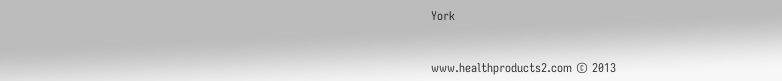York


www.healthproducts2.com © 2013